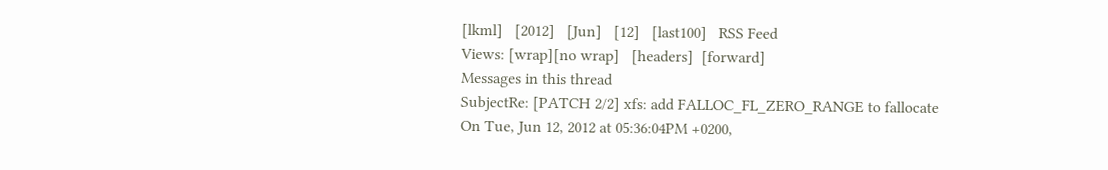[lkml]   [2012]   [Jun]   [12]   [last100]   RSS Feed
Views: [wrap][no wrap]   [headers]  [forward]
Messages in this thread
SubjectRe: [PATCH 2/2] xfs: add FALLOC_FL_ZERO_RANGE to fallocate
On Tue, Jun 12, 2012 at 05:36:04PM +0200,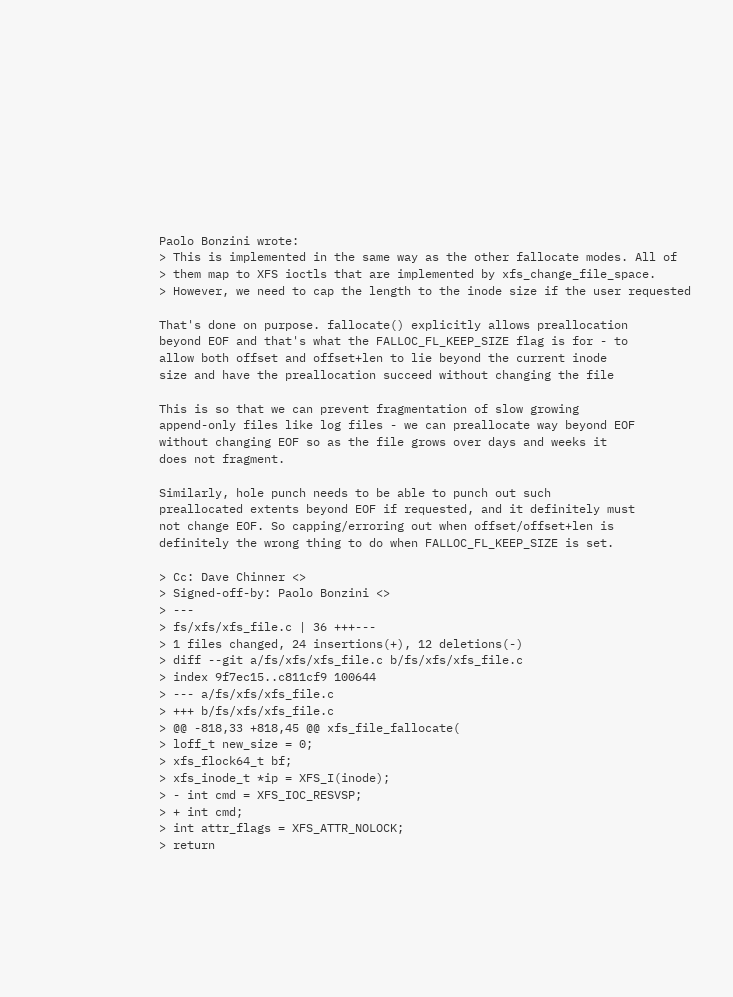Paolo Bonzini wrote:
> This is implemented in the same way as the other fallocate modes. All of
> them map to XFS ioctls that are implemented by xfs_change_file_space.
> However, we need to cap the length to the inode size if the user requested

That's done on purpose. fallocate() explicitly allows preallocation
beyond EOF and that's what the FALLOC_FL_KEEP_SIZE flag is for - to
allow both offset and offset+len to lie beyond the current inode
size and have the preallocation succeed without changing the file

This is so that we can prevent fragmentation of slow growing
append-only files like log files - we can preallocate way beyond EOF
without changing EOF so as the file grows over days and weeks it
does not fragment.

Similarly, hole punch needs to be able to punch out such
preallocated extents beyond EOF if requested, and it definitely must
not change EOF. So capping/erroring out when offset/offset+len is
definitely the wrong thing to do when FALLOC_FL_KEEP_SIZE is set.

> Cc: Dave Chinner <>
> Signed-off-by: Paolo Bonzini <>
> ---
> fs/xfs/xfs_file.c | 36 +++---
> 1 files changed, 24 insertions(+), 12 deletions(-)
> diff --git a/fs/xfs/xfs_file.c b/fs/xfs/xfs_file.c
> index 9f7ec15..c811cf9 100644
> --- a/fs/xfs/xfs_file.c
> +++ b/fs/xfs/xfs_file.c
> @@ -818,33 +818,45 @@ xfs_file_fallocate(
> loff_t new_size = 0;
> xfs_flock64_t bf;
> xfs_inode_t *ip = XFS_I(inode);
> - int cmd = XFS_IOC_RESVSP;
> + int cmd;
> int attr_flags = XFS_ATTR_NOLOCK;
> return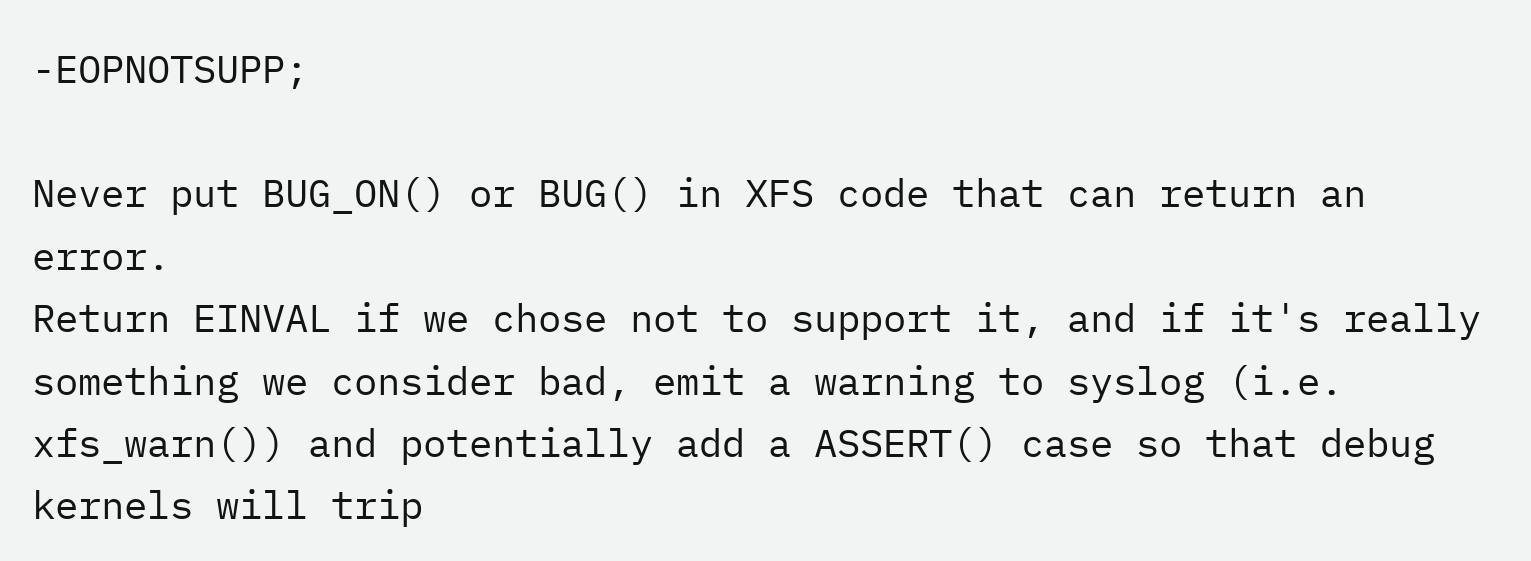-EOPNOTSUPP;

Never put BUG_ON() or BUG() in XFS code that can return an error.
Return EINVAL if we chose not to support it, and if it's really
something we consider bad, emit a warning to syslog (i.e.
xfs_warn()) and potentially add a ASSERT() case so that debug
kernels will trip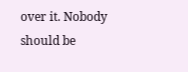over it. Nobody should be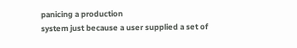panicing a production
system just because a user supplied a set of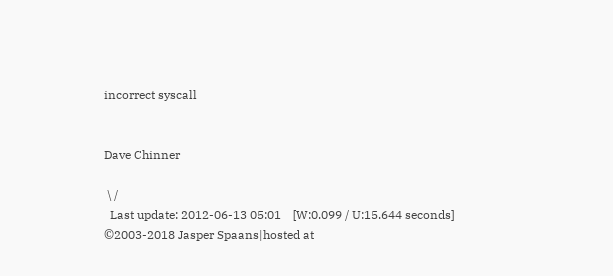incorrect syscall


Dave Chinner

 \ /
  Last update: 2012-06-13 05:01    [W:0.099 / U:15.644 seconds]
©2003-2018 Jasper Spaans|hosted at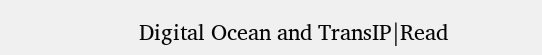Digital Ocean and TransIP|Read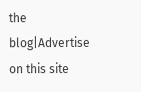the blog|Advertise on this site